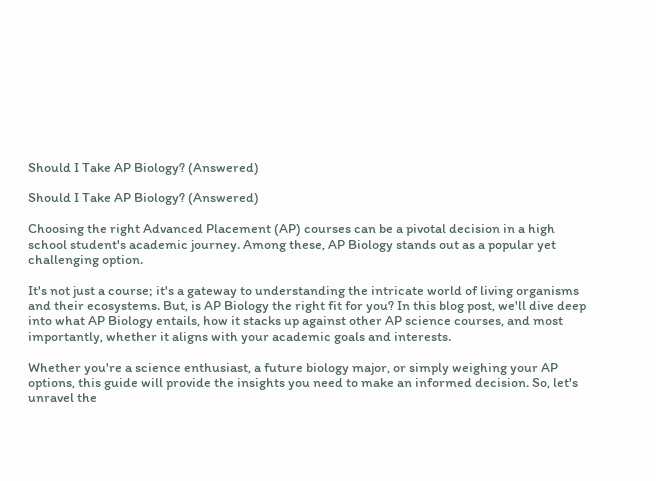Should I Take AP Biology? (Answered)

Should I Take AP Biology? (Answered)

Choosing the right Advanced Placement (AP) courses can be a pivotal decision in a high school student's academic journey. Among these, AP Biology stands out as a popular yet challenging option.

It's not just a course; it's a gateway to understanding the intricate world of living organisms and their ecosystems. But, is AP Biology the right fit for you? In this blog post, we'll dive deep into what AP Biology entails, how it stacks up against other AP science courses, and most importantly, whether it aligns with your academic goals and interests.

Whether you're a science enthusiast, a future biology major, or simply weighing your AP options, this guide will provide the insights you need to make an informed decision. So, let's unravel the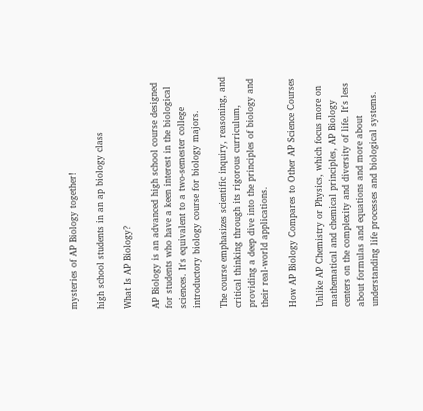mysteries of AP Biology together!

high school students in an ap biology class

What Is AP Biology?

AP Biology is an advanced high school course designed for students who have a keen interest in the biological sciences. It's equivalent to a two-semester college introductory biology course for biology majors.

The course emphasizes scientific inquiry, reasoning, and critical thinking through its rigorous curriculum, providing a deep dive into the principles of biology and their real-world applications.

How AP Biology Compares to Other AP Science Courses

Unlike AP Chemistry or Physics, which focus more on mathematical and chemical principles, AP Biology centers on the complexity and diversity of life. It's less about formulas and equations and more about understanding life processes and biological systems.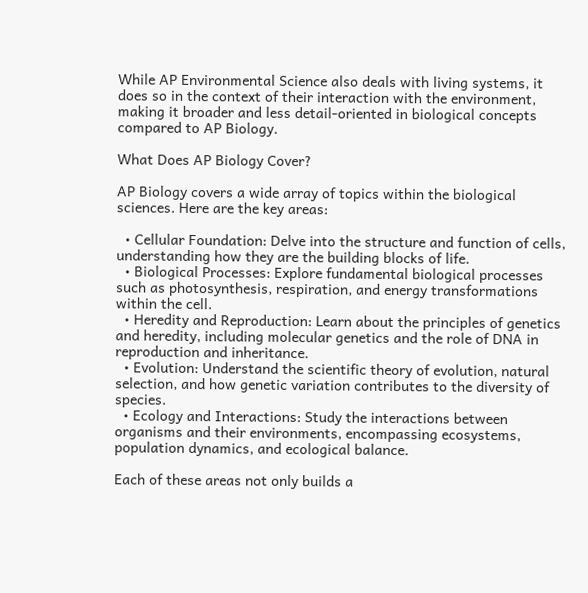While AP Environmental Science also deals with living systems, it does so in the context of their interaction with the environment, making it broader and less detail-oriented in biological concepts compared to AP Biology.

What Does AP Biology Cover?

AP Biology covers a wide array of topics within the biological sciences. Here are the key areas:

  • Cellular Foundation: Delve into the structure and function of cells, understanding how they are the building blocks of life.
  • Biological Processes: Explore fundamental biological processes such as photosynthesis, respiration, and energy transformations within the cell.
  • Heredity and Reproduction: Learn about the principles of genetics and heredity, including molecular genetics and the role of DNA in reproduction and inheritance.
  • Evolution: Understand the scientific theory of evolution, natural selection, and how genetic variation contributes to the diversity of species.
  • Ecology and Interactions: Study the interactions between organisms and their environments, encompassing ecosystems, population dynamics, and ecological balance.

Each of these areas not only builds a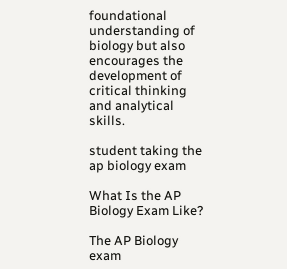foundational understanding of biology but also encourages the development of critical thinking and analytical skills.

student taking the ap biology exam

What Is the AP Biology Exam Like?

The AP Biology exam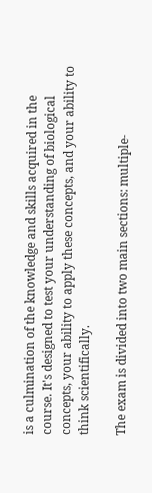is a culmination of the knowledge and skills acquired in the course. It's designed to test your understanding of biological concepts, your ability to apply these concepts, and your ability to think scientifically.

The exam is divided into two main sections: multiple-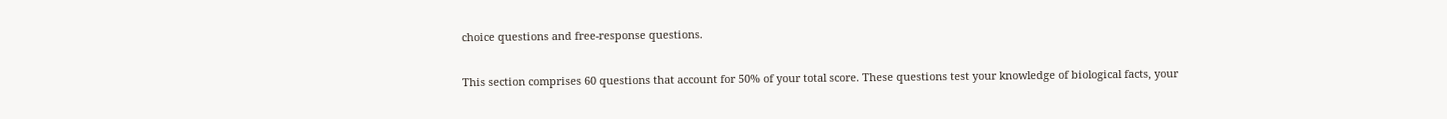choice questions and free-response questions.


This section comprises 60 questions that account for 50% of your total score. These questions test your knowledge of biological facts, your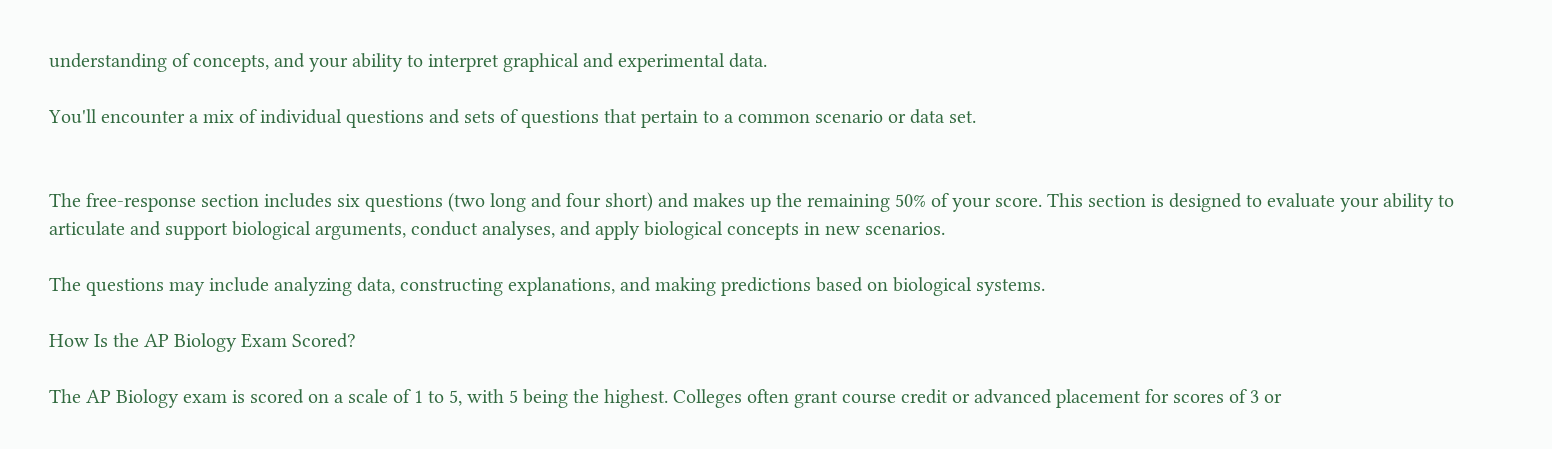understanding of concepts, and your ability to interpret graphical and experimental data.

You'll encounter a mix of individual questions and sets of questions that pertain to a common scenario or data set.


The free-response section includes six questions (two long and four short) and makes up the remaining 50% of your score. This section is designed to evaluate your ability to articulate and support biological arguments, conduct analyses, and apply biological concepts in new scenarios.

The questions may include analyzing data, constructing explanations, and making predictions based on biological systems.

How Is the AP Biology Exam Scored?

The AP Biology exam is scored on a scale of 1 to 5, with 5 being the highest. Colleges often grant course credit or advanced placement for scores of 3 or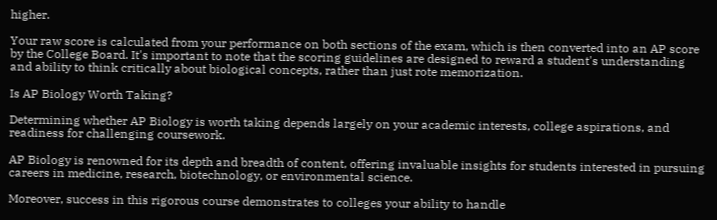higher.

Your raw score is calculated from your performance on both sections of the exam, which is then converted into an AP score by the College Board. It's important to note that the scoring guidelines are designed to reward a student's understanding and ability to think critically about biological concepts, rather than just rote memorization.

Is AP Biology Worth Taking?

Determining whether AP Biology is worth taking depends largely on your academic interests, college aspirations, and readiness for challenging coursework.

AP Biology is renowned for its depth and breadth of content, offering invaluable insights for students interested in pursuing careers in medicine, research, biotechnology, or environmental science.

Moreover, success in this rigorous course demonstrates to colleges your ability to handle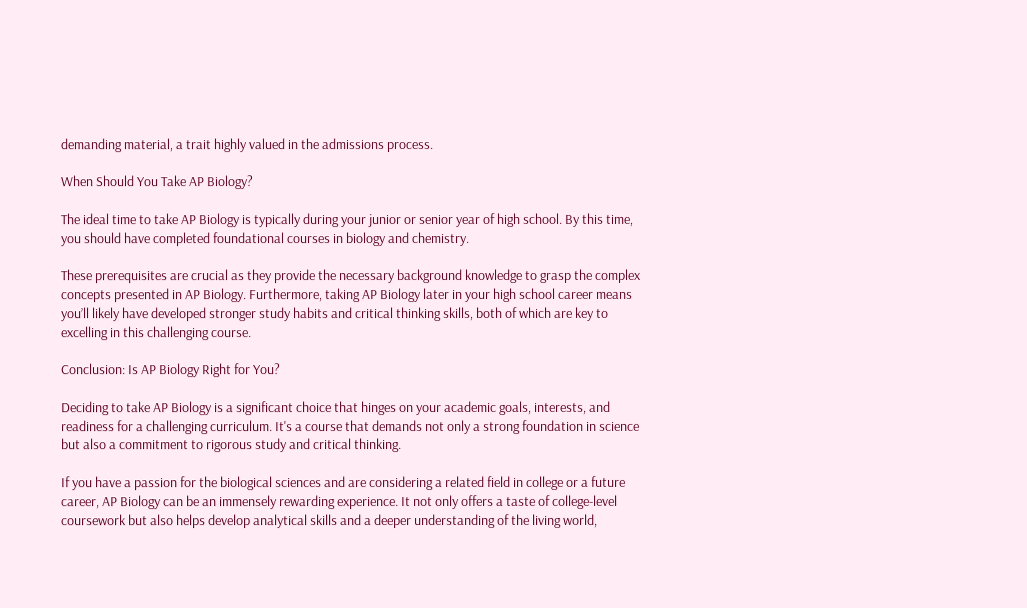demanding material, a trait highly valued in the admissions process.

When Should You Take AP Biology?

The ideal time to take AP Biology is typically during your junior or senior year of high school. By this time, you should have completed foundational courses in biology and chemistry.

These prerequisites are crucial as they provide the necessary background knowledge to grasp the complex concepts presented in AP Biology. Furthermore, taking AP Biology later in your high school career means you’ll likely have developed stronger study habits and critical thinking skills, both of which are key to excelling in this challenging course.

Conclusion: Is AP Biology Right for You?

Deciding to take AP Biology is a significant choice that hinges on your academic goals, interests, and readiness for a challenging curriculum. It's a course that demands not only a strong foundation in science but also a commitment to rigorous study and critical thinking.

If you have a passion for the biological sciences and are considering a related field in college or a future career, AP Biology can be an immensely rewarding experience. It not only offers a taste of college-level coursework but also helps develop analytical skills and a deeper understanding of the living world,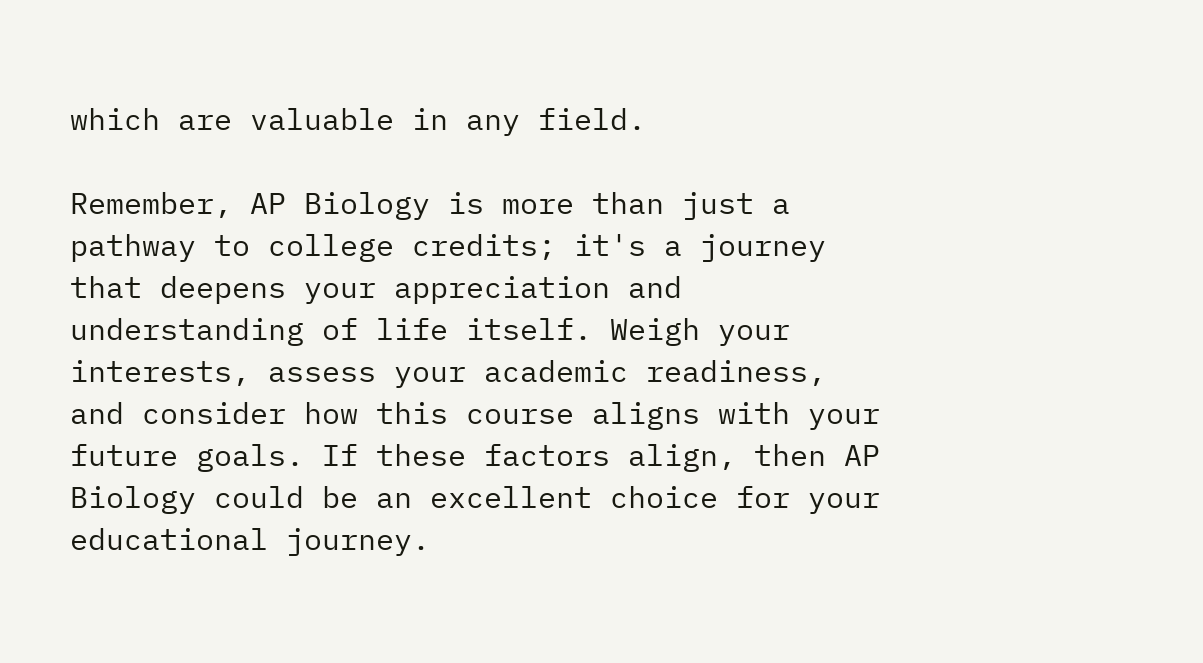which are valuable in any field.

Remember, AP Biology is more than just a pathway to college credits; it's a journey that deepens your appreciation and understanding of life itself. Weigh your interests, assess your academic readiness, and consider how this course aligns with your future goals. If these factors align, then AP Biology could be an excellent choice for your educational journey.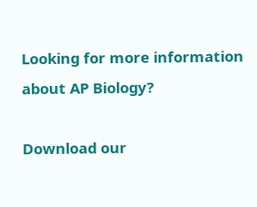Looking for more information about AP Biology?

Download our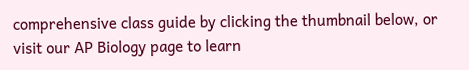comprehensive class guide by clicking the thumbnail below, or visit our AP Biology page to learn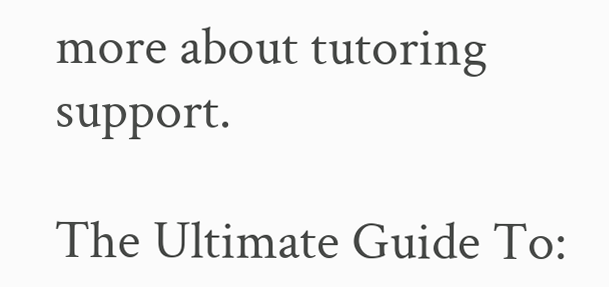more about tutoring support.

The Ultimate Guide To: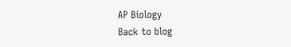AP Biology
Back to blog